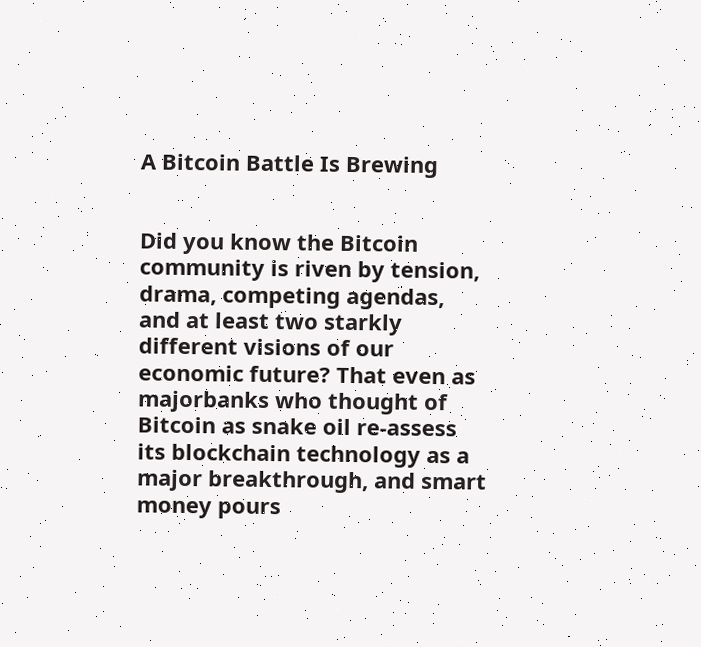A Bitcoin Battle Is Brewing


Did you know the Bitcoin community is riven by tension, drama, competing agendas, and at least two starkly different visions of our economic future? That even as majorbanks who thought of Bitcoin as snake oil re-assess its blockchain technology as a major breakthrough, and smart money pours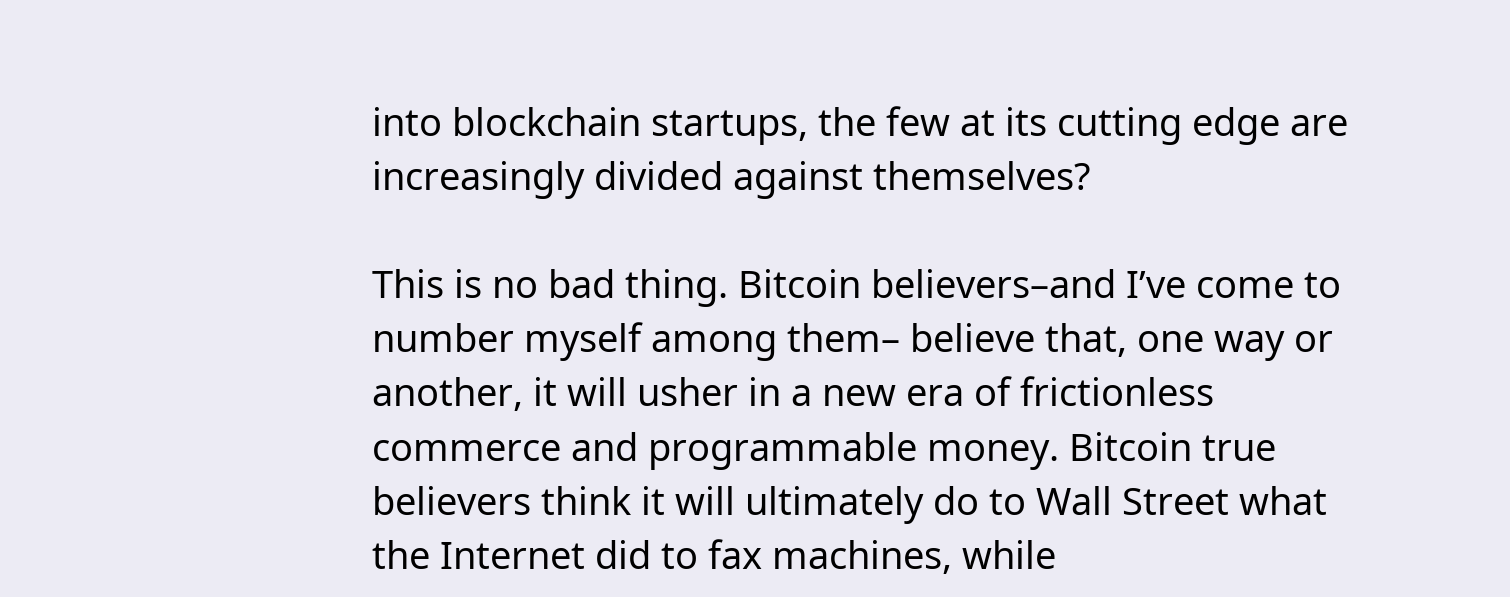into blockchain startups, the few at its cutting edge are increasingly divided against themselves?

This is no bad thing. Bitcoin believers–and I’ve come to number myself among them– believe that, one way or another, it will usher in a new era of frictionless commerce and programmable money. Bitcoin true believers think it will ultimately do to Wall Street what the Internet did to fax machines, while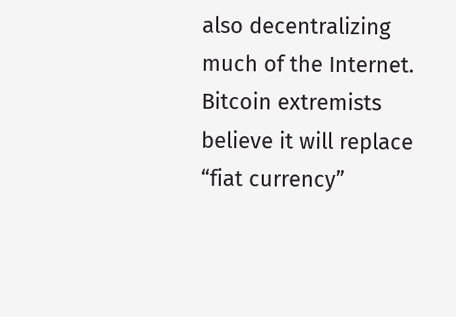also decentralizing much of the Internet. Bitcoin extremists believe it will replace “fiat currency”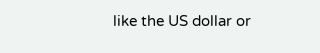like the US dollar or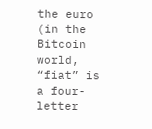the euro (in the Bitcoin world, “fiat” is a four-letter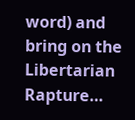word) and bring on the Libertarian Rapture…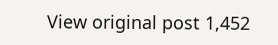View original post 1,452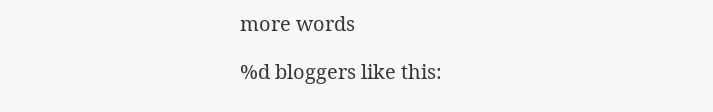more words

%d bloggers like this: